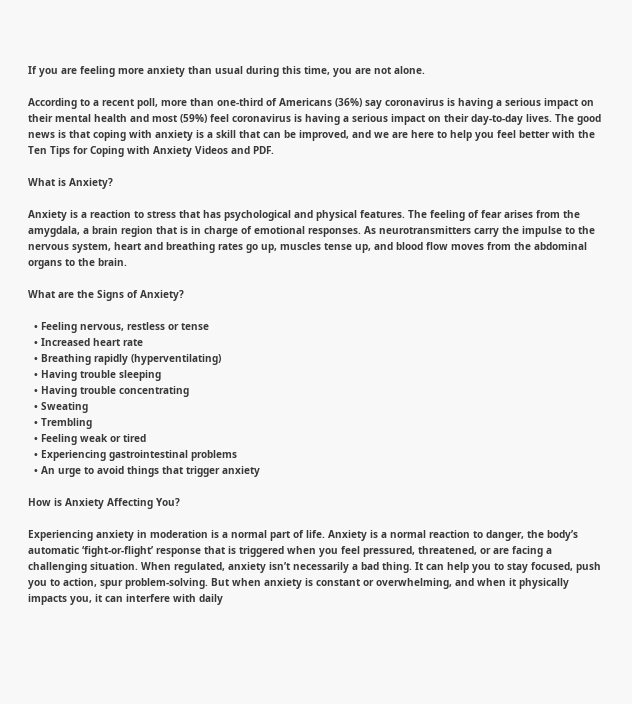If you are feeling more anxiety than usual during this time, you are not alone.

According to a recent poll, more than one-third of Americans (36%) say coronavirus is having a serious impact on their mental health and most (59%) feel coronavirus is having a serious impact on their day-to-day lives. The good news is that coping with anxiety is a skill that can be improved, and we are here to help you feel better with the Ten Tips for Coping with Anxiety Videos and PDF.

What is Anxiety?

Anxiety is a reaction to stress that has psychological and physical features. The feeling of fear arises from the amygdala, a brain region that is in charge of emotional responses. As neurotransmitters carry the impulse to the nervous system, heart and breathing rates go up, muscles tense up, and blood flow moves from the abdominal organs to the brain.

What are the Signs of Anxiety?

  • Feeling nervous, restless or tense
  • Increased heart rate
  • Breathing rapidly (hyperventilating)
  • Having trouble sleeping
  • Having trouble concentrating
  • Sweating
  • Trembling
  • Feeling weak or tired
  • Experiencing gastrointestinal problems
  • An urge to avoid things that trigger anxiety

How is Anxiety Affecting You?

Experiencing anxiety in moderation is a normal part of life. Anxiety is a normal reaction to danger, the body’s automatic ‘fight-or-flight’ response that is triggered when you feel pressured, threatened, or are facing a challenging situation. When regulated, anxiety isn’t necessarily a bad thing. It can help you to stay focused, push you to action, spur problem-solving. But when anxiety is constant or overwhelming, and when it physically impacts you, it can interfere with daily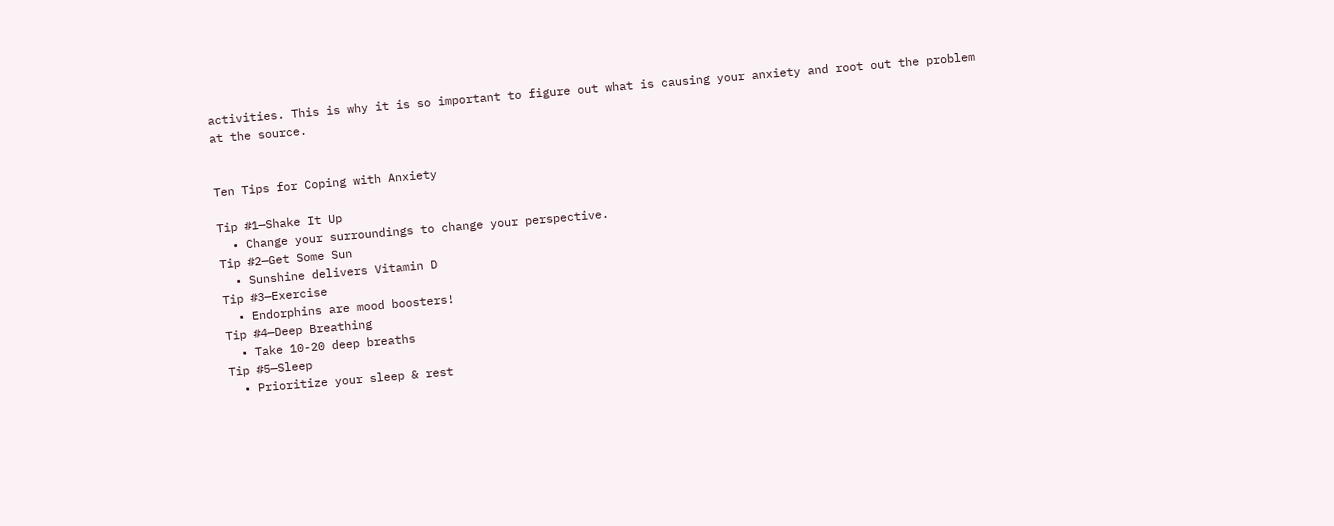activities. This is why it is so important to figure out what is causing your anxiety and root out the problem at the source.


Ten Tips for Coping with Anxiety

Tip #1—Shake It Up
  • Change your surroundings to change your perspective.
Tip #2—Get Some Sun
  • Sunshine delivers Vitamin D
Tip #3—Exercise
  • Endorphins are mood boosters!
Tip #4—Deep Breathing
  • Take 10-20 deep breaths
Tip #5—Sleep
  • Prioritize your sleep & rest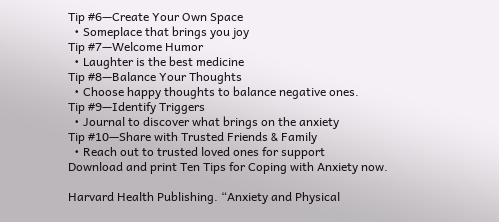Tip #6—Create Your Own Space
  • Someplace that brings you joy
Tip #7—Welcome Humor
  • Laughter is the best medicine
Tip #8—Balance Your Thoughts
  • Choose happy thoughts to balance negative ones.
Tip #9—Identify Triggers
  • Journal to discover what brings on the anxiety
Tip #10—Share with Trusted Friends & Family
  • Reach out to trusted loved ones for support
Download and print Ten Tips for Coping with Anxiety now.

Harvard Health Publishing. “Anxiety and Physical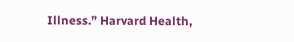Illness.” Harvard Health,